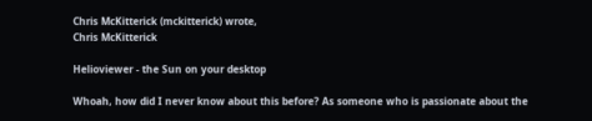Chris McKitterick (mckitterick) wrote,
Chris McKitterick

Helioviewer - the Sun on your desktop

Whoah, how did I never know about this before? As someone who is passionate about the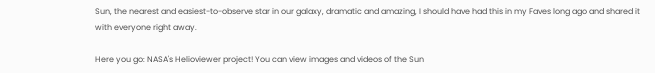Sun, the nearest and easiest-to-observe star in our galaxy, dramatic and amazing, I should have had this in my Faves long ago and shared it with everyone right away.

Here you go: NASA's Helioviewer project! You can view images and videos of the Sun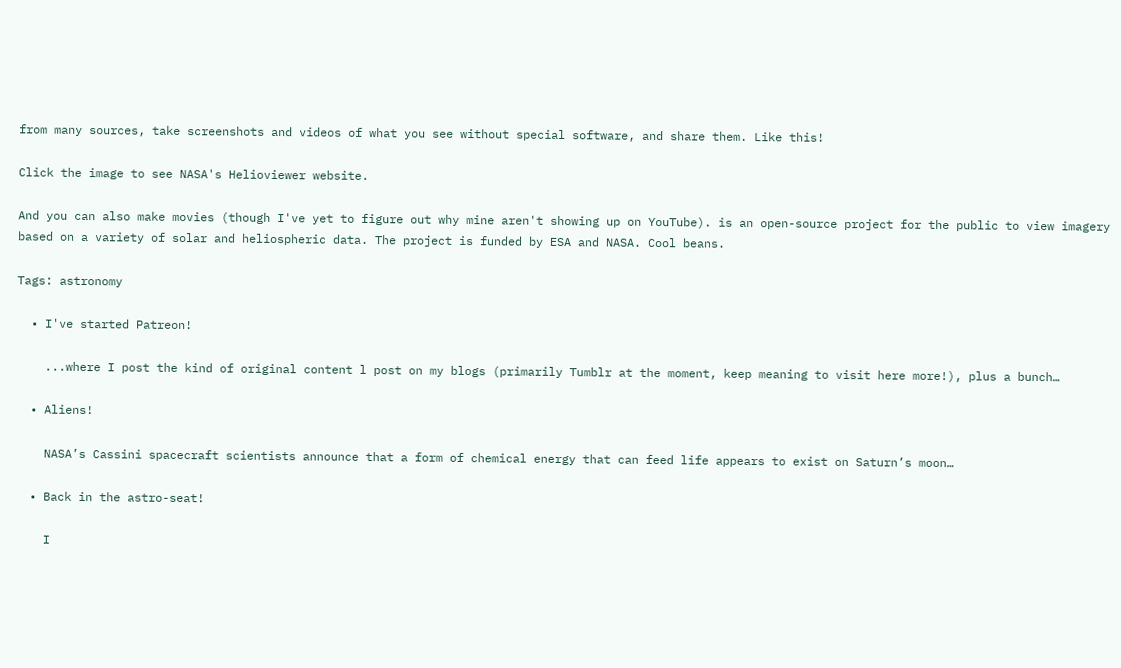from many sources, take screenshots and videos of what you see without special software, and share them. Like this!

Click the image to see NASA's Helioviewer website.

And you can also make movies (though I've yet to figure out why mine aren't showing up on YouTube). is an open-source project for the public to view imagery based on a variety of solar and heliospheric data. The project is funded by ESA and NASA. Cool beans.

Tags: astronomy

  • I've started Patreon!

    ...where I post the kind of original content l post on my blogs (primarily Tumblr at the moment, keep meaning to visit here more!), plus a bunch…

  • Aliens!

    NASA’s Cassini spacecraft scientists announce that a form of chemical energy that can feed life appears to exist on Saturn’s moon…

  • Back in the astro-seat!

    I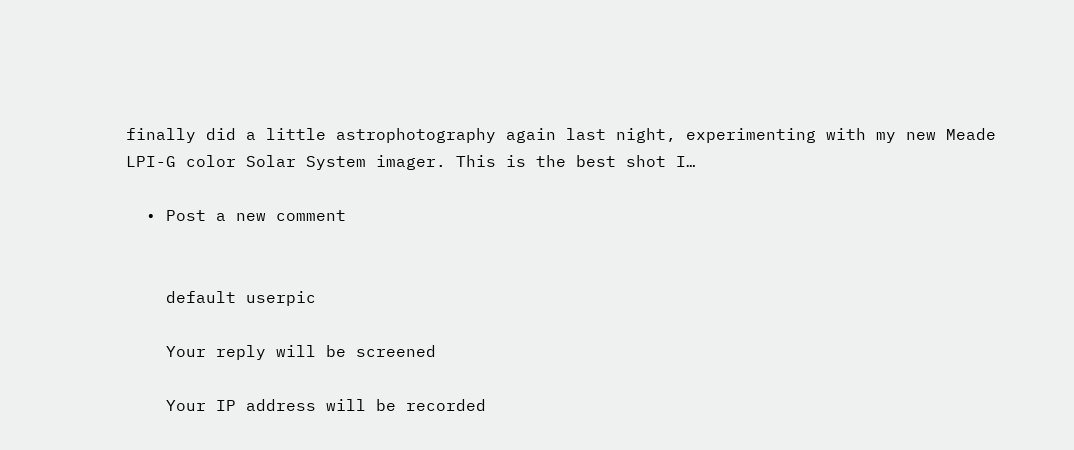finally did a little astrophotography again last night, experimenting with my new Meade LPI-G color Solar System imager. This is the best shot I…

  • Post a new comment


    default userpic

    Your reply will be screened

    Your IP address will be recorded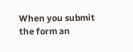When you submit the form an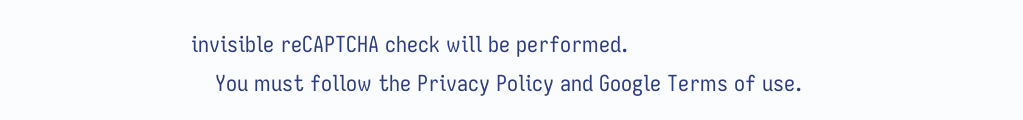invisible reCAPTCHA check will be performed.
    You must follow the Privacy Policy and Google Terms of use.